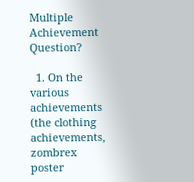Multiple Achievement Question?

  1. On the various achievements (the clothing achievements, zombrex poster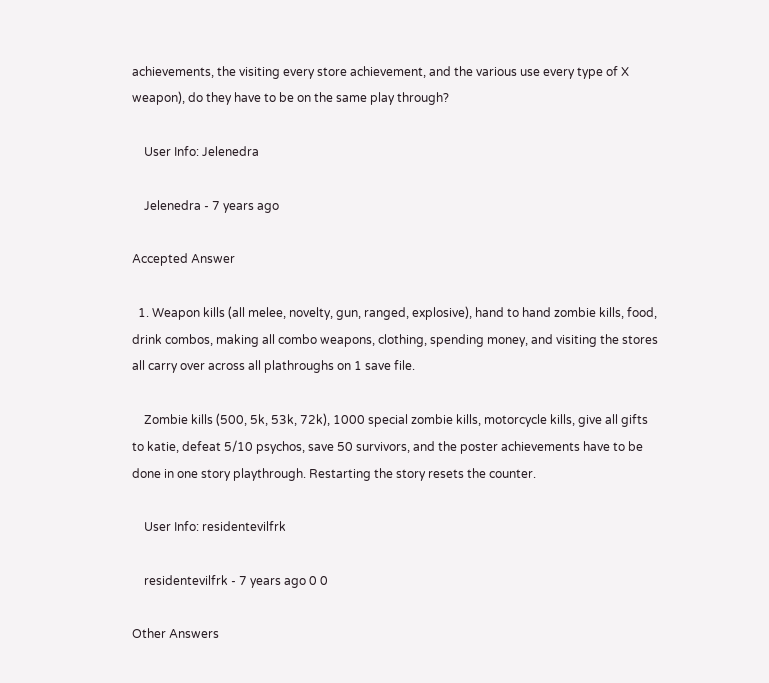achievements, the visiting every store achievement, and the various use every type of X weapon), do they have to be on the same play through?

    User Info: Jelenedra

    Jelenedra - 7 years ago

Accepted Answer

  1. Weapon kills (all melee, novelty, gun, ranged, explosive), hand to hand zombie kills, food, drink combos, making all combo weapons, clothing, spending money, and visiting the stores all carry over across all plathroughs on 1 save file.

    Zombie kills (500, 5k, 53k, 72k), 1000 special zombie kills, motorcycle kills, give all gifts to katie, defeat 5/10 psychos, save 50 survivors, and the poster achievements have to be done in one story playthrough. Restarting the story resets the counter.

    User Info: residentevilfrk

    residentevilfrk - 7 years ago 0 0

Other Answers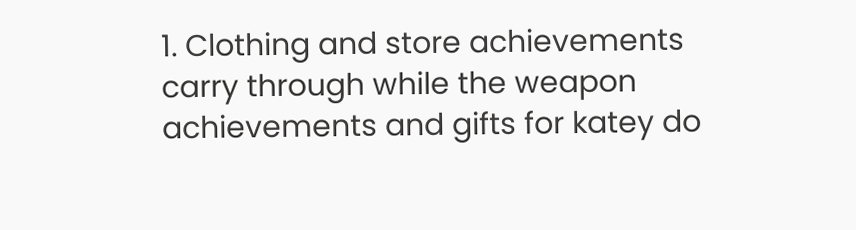1. Clothing and store achievements carry through while the weapon achievements and gifts for katey do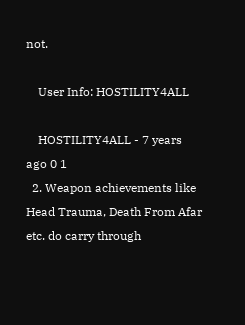not.

    User Info: HOSTILITY4ALL

    HOSTILITY4ALL - 7 years ago 0 1
  2. Weapon achievements like Head Trauma, Death From Afar etc. do carry through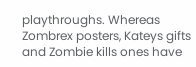playthroughs. Whereas Zombrex posters, Kateys gifts and Zombie kills ones have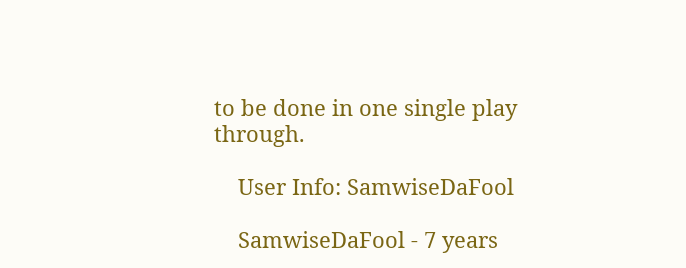to be done in one single play through.

    User Info: SamwiseDaFool

    SamwiseDaFool - 7 years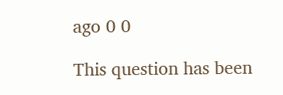ago 0 0

This question has been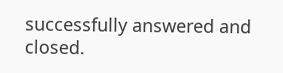successfully answered and closed.